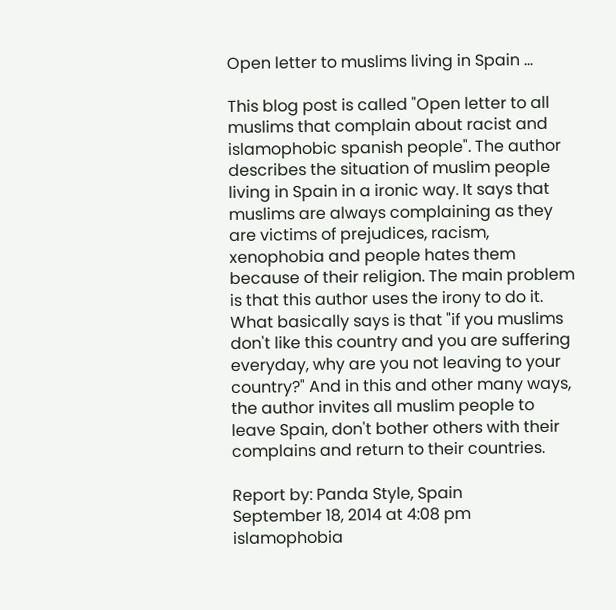Open letter to muslims living in Spain ...

This blog post is called "Open letter to all muslims that complain about racist and islamophobic spanish people". The author describes the situation of muslim people living in Spain in a ironic way. It says that muslims are always complaining as they are victims of prejudices, racism, xenophobia and people hates them because of their religion. The main problem is that this author uses the irony to do it. What basically says is that "if you muslims don't like this country and you are suffering everyday, why are you not leaving to your country?" And in this and other many ways, the author invites all muslim people to leave Spain, don't bother others with their complains and return to their countries.

Report by: Panda Style, Spain
September 18, 2014 at 4:08 pm
islamophobia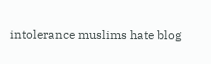intolerance muslims hate blog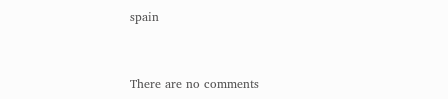spain


There are no comments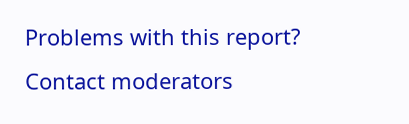Problems with this report? Contact moderators